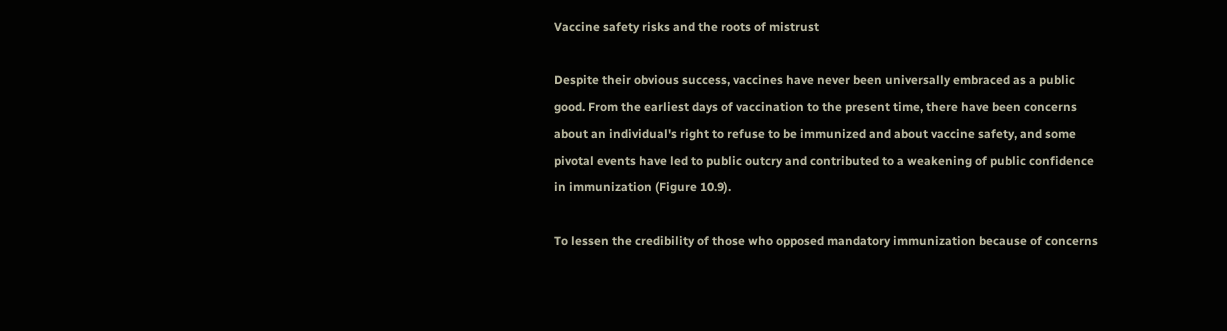Vaccine safety risks and the roots of mistrust

Despite their obvious success, vaccines have never been universally embraced as a public good. From the earliest days of vaccination to the present time, there have been concerns about an individual's right to refuse to be immunized and about vaccine safety, and some pivotal events have led to public outcry and contributed to a weakening of public confidence in immunization (Figure 10.9).

To lessen the credibility of those who opposed mandatory immunization because of concerns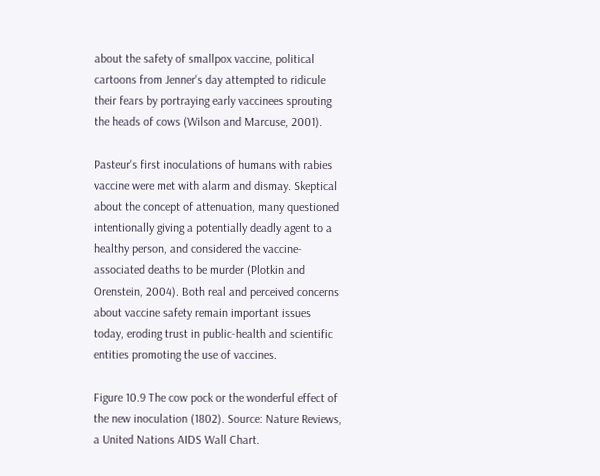about the safety of smallpox vaccine, political cartoons from Jenner's day attempted to ridicule their fears by portraying early vaccinees sprouting the heads of cows (Wilson and Marcuse, 2001).

Pasteur's first inoculations of humans with rabies vaccine were met with alarm and dismay. Skeptical about the concept of attenuation, many questioned intentionally giving a potentially deadly agent to a healthy person, and considered the vaccine-associated deaths to be murder (Plotkin and Orenstein, 2004). Both real and perceived concerns about vaccine safety remain important issues today, eroding trust in public-health and scientific entities promoting the use of vaccines.

Figure 10.9 The cow pock or the wonderful effect of the new inoculation (1802). Source: Nature Reviews, a United Nations AIDS Wall Chart.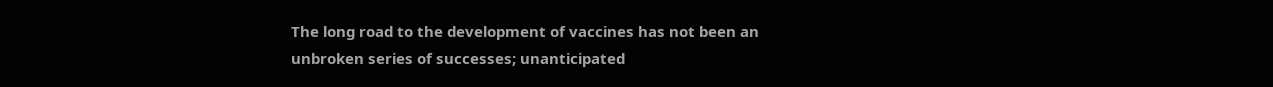The long road to the development of vaccines has not been an unbroken series of successes; unanticipated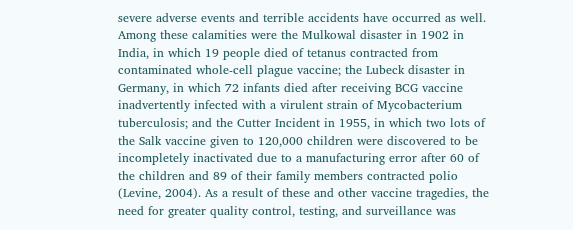severe adverse events and terrible accidents have occurred as well. Among these calamities were the Mulkowal disaster in 1902 in India, in which 19 people died of tetanus contracted from contaminated whole-cell plague vaccine; the Lubeck disaster in Germany, in which 72 infants died after receiving BCG vaccine inadvertently infected with a virulent strain of Mycobacterium tuberculosis; and the Cutter Incident in 1955, in which two lots of the Salk vaccine given to 120,000 children were discovered to be incompletely inactivated due to a manufacturing error after 60 of the children and 89 of their family members contracted polio (Levine, 2004). As a result of these and other vaccine tragedies, the need for greater quality control, testing, and surveillance was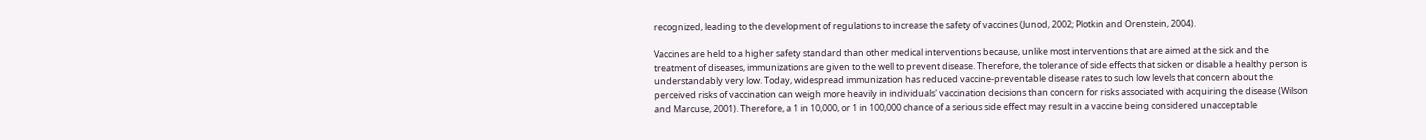recognized, leading to the development of regulations to increase the safety of vaccines (Junod, 2002; Plotkin and Orenstein, 2004).

Vaccines are held to a higher safety standard than other medical interventions because, unlike most interventions that are aimed at the sick and the treatment of diseases, immunizations are given to the well to prevent disease. Therefore, the tolerance of side effects that sicken or disable a healthy person is understandably very low. Today, widespread immunization has reduced vaccine-preventable disease rates to such low levels that concern about the perceived risks of vaccination can weigh more heavily in individuals' vaccination decisions than concern for risks associated with acquiring the disease (Wilson and Marcuse, 2001). Therefore, a 1 in 10,000, or 1 in 100,000 chance of a serious side effect may result in a vaccine being considered unacceptable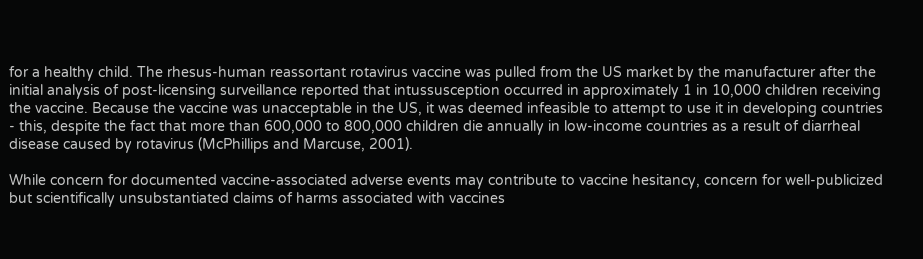for a healthy child. The rhesus-human reassortant rotavirus vaccine was pulled from the US market by the manufacturer after the initial analysis of post-licensing surveillance reported that intussusception occurred in approximately 1 in 10,000 children receiving the vaccine. Because the vaccine was unacceptable in the US, it was deemed infeasible to attempt to use it in developing countries - this, despite the fact that more than 600,000 to 800,000 children die annually in low-income countries as a result of diarrheal disease caused by rotavirus (McPhillips and Marcuse, 2001).

While concern for documented vaccine-associated adverse events may contribute to vaccine hesitancy, concern for well-publicized but scientifically unsubstantiated claims of harms associated with vaccines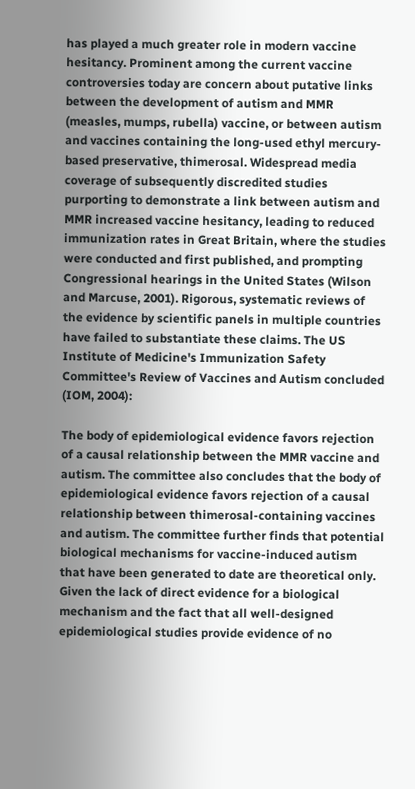has played a much greater role in modern vaccine hesitancy. Prominent among the current vaccine controversies today are concern about putative links between the development of autism and MMR (measles, mumps, rubella) vaccine, or between autism and vaccines containing the long-used ethyl mercury-based preservative, thimerosal. Widespread media coverage of subsequently discredited studies purporting to demonstrate a link between autism and MMR increased vaccine hesitancy, leading to reduced immunization rates in Great Britain, where the studies were conducted and first published, and prompting Congressional hearings in the United States (Wilson and Marcuse, 2001). Rigorous, systematic reviews of the evidence by scientific panels in multiple countries have failed to substantiate these claims. The US Institute of Medicine's Immunization Safety Committee's Review of Vaccines and Autism concluded (IOM, 2004):

The body of epidemiological evidence favors rejection of a causal relationship between the MMR vaccine and autism. The committee also concludes that the body of epidemiological evidence favors rejection of a causal relationship between thimerosal-containing vaccines and autism. The committee further finds that potential biological mechanisms for vaccine-induced autism that have been generated to date are theoretical only. Given the lack of direct evidence for a biological mechanism and the fact that all well-designed epidemiological studies provide evidence of no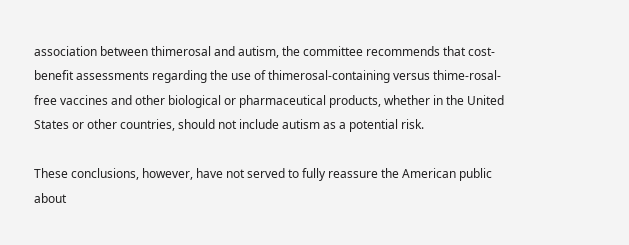association between thimerosal and autism, the committee recommends that cost-benefit assessments regarding the use of thimerosal-containing versus thime-rosal-free vaccines and other biological or pharmaceutical products, whether in the United States or other countries, should not include autism as a potential risk.

These conclusions, however, have not served to fully reassure the American public about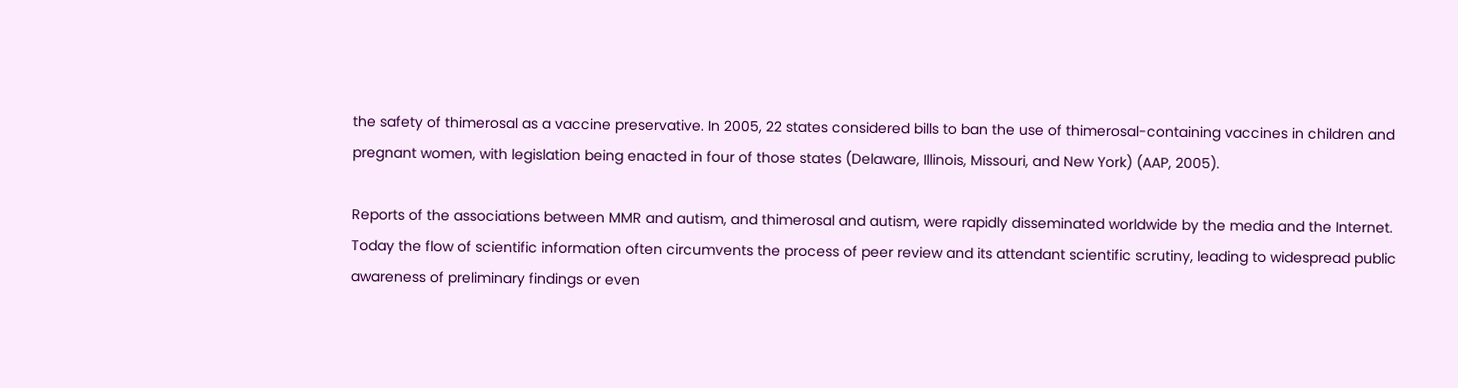the safety of thimerosal as a vaccine preservative. In 2005, 22 states considered bills to ban the use of thimerosal-containing vaccines in children and pregnant women, with legislation being enacted in four of those states (Delaware, Illinois, Missouri, and New York) (AAP, 2005).

Reports of the associations between MMR and autism, and thimerosal and autism, were rapidly disseminated worldwide by the media and the Internet. Today the flow of scientific information often circumvents the process of peer review and its attendant scientific scrutiny, leading to widespread public awareness of preliminary findings or even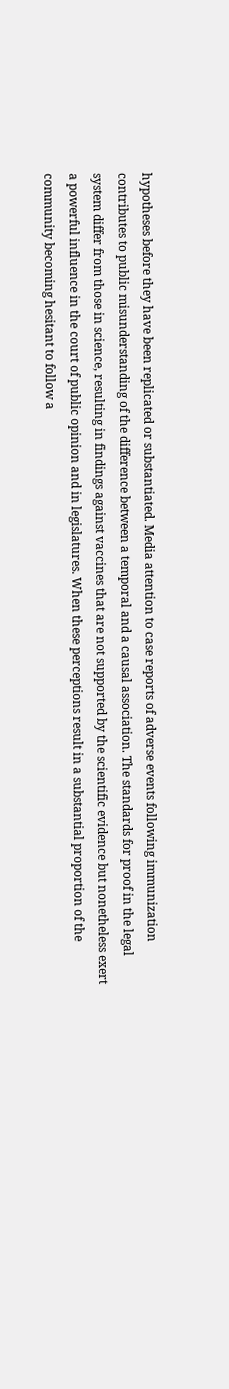hypotheses before they have been replicated or substantiated. Media attention to case reports of adverse events following immunization contributes to public misunderstanding of the difference between a temporal and a causal association. The standards for proof in the legal system differ from those in science, resulting in findings against vaccines that are not supported by the scientific evidence but nonetheless exert a powerful influence in the court of public opinion and in legislatures. When these perceptions result in a substantial proportion of the community becoming hesitant to follow a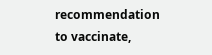recommendation to vaccinate,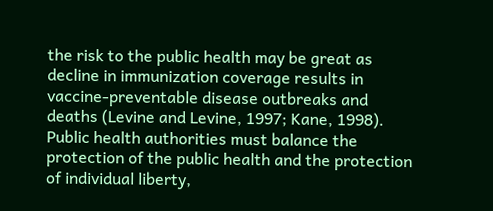the risk to the public health may be great as decline in immunization coverage results in vaccine-preventable disease outbreaks and deaths (Levine and Levine, 1997; Kane, 1998). Public health authorities must balance the protection of the public health and the protection of individual liberty,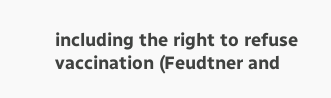including the right to refuse vaccination (Feudtner and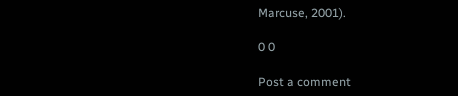Marcuse, 2001).

0 0

Post a comment